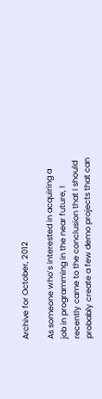Archive for October, 2012

As someone who’s interested in acquiring a job in programming in the near future, I recently came to the conclusion that I should probably create a few demo projects that can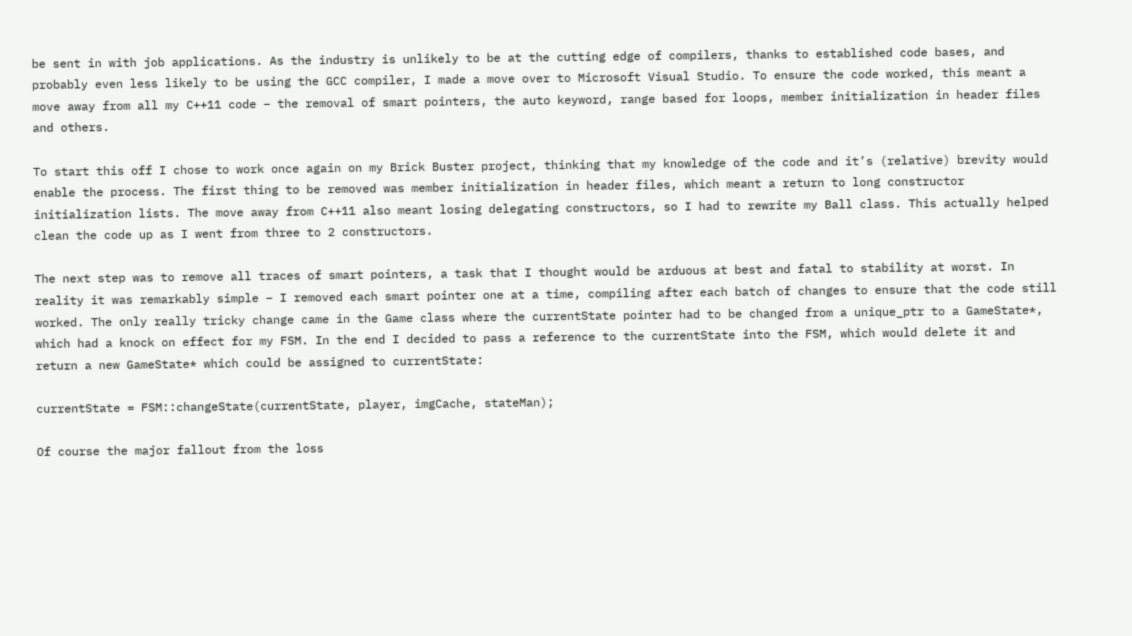be sent in with job applications. As the industry is unlikely to be at the cutting edge of compilers, thanks to established code bases, and probably even less likely to be using the GCC compiler, I made a move over to Microsoft Visual Studio. To ensure the code worked, this meant a move away from all my C++11 code – the removal of smart pointers, the auto keyword, range based for loops, member initialization in header files and others.

To start this off I chose to work once again on my Brick Buster project, thinking that my knowledge of the code and it’s (relative) brevity would enable the process. The first thing to be removed was member initialization in header files, which meant a return to long constructor initialization lists. The move away from C++11 also meant losing delegating constructors, so I had to rewrite my Ball class. This actually helped clean the code up as I went from three to 2 constructors.

The next step was to remove all traces of smart pointers, a task that I thought would be arduous at best and fatal to stability at worst. In reality it was remarkably simple – I removed each smart pointer one at a time, compiling after each batch of changes to ensure that the code still worked. The only really tricky change came in the Game class where the currentState pointer had to be changed from a unique_ptr to a GameState*, which had a knock on effect for my FSM. In the end I decided to pass a reference to the currentState into the FSM, which would delete it and return a new GameState* which could be assigned to currentState:

currentState = FSM::changeState(currentState, player, imgCache, stateMan);

Of course the major fallout from the loss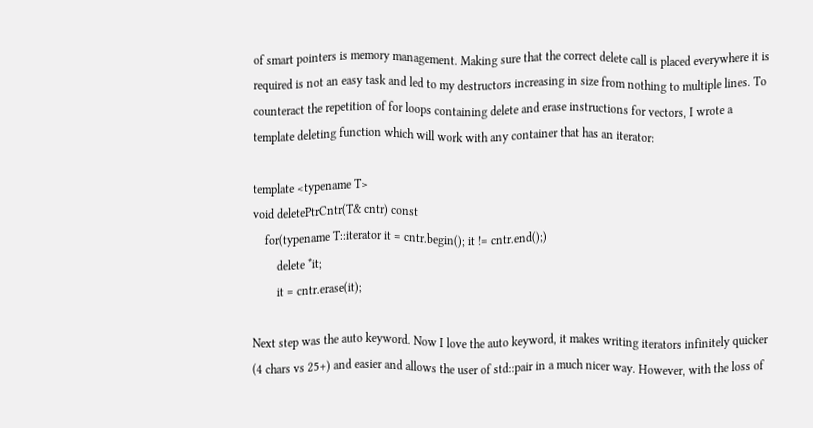of smart pointers is memory management. Making sure that the correct delete call is placed everywhere it is required is not an easy task and led to my destructors increasing in size from nothing to multiple lines. To counteract the repetition of for loops containing delete and erase instructions for vectors, I wrote a template deleting function which will work with any container that has an iterator:

template <typename T>
void deletePtrCntr(T& cntr) const
    for(typename T::iterator it = cntr.begin(); it != cntr.end();)
        delete *it;
        it = cntr.erase(it);

Next step was the auto keyword. Now I love the auto keyword, it makes writing iterators infinitely quicker (4 chars vs 25+) and easier and allows the user of std::pair in a much nicer way. However, with the loss of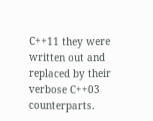C++11 they were written out and replaced by their verbose C++03 counterparts.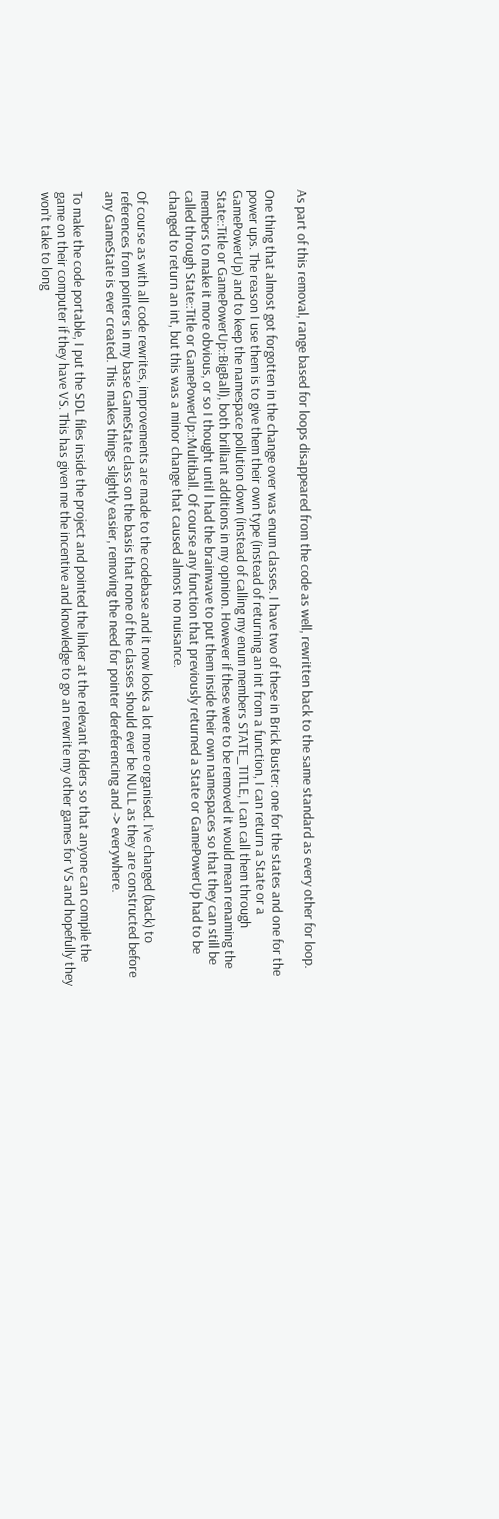As part of this removal, range based for loops disappeared from the code as well, rewritten back to the same standard as every other for loop.

One thing that almost got forgotten in the change over was enum classes. I have two of these in Brick Buster: one for the states and one for the power ups. The reason I use them is to give them their own type (instead of returning an int from a function, I can return a State or a GamePowerUp) and to keep the namespace pollution down (instead of calling my enum members STATE_TITLE, I can call them through State::Title or GamePowerUp::BigBall), both brilliant additions in my opinion. However if these were to be removed it would mean renaming the members to make it more obvious, or so I thought until I had the brainwave to put them inside their own namespaces so that they can still be called through State::Title or GamePowerUp::Multiball. Of course any function that previously returned a State or GamePowerUp had to be changed to return an int, but this was a minor change that caused almost no nuisance.

Of course as with all code rewrites, improvements are made to the codebase and it now looks a lot more organised. I’ve changed (back) to references from pointers in my base GameState class on the basis that none of the classes should ever be NULL as they are constructed before any GameState is ever created. This makes things slightly easier, removing the need for pointer dereferencing and -> everywhere.

To make the code portable, I put the SDL files inside the project and pointed the linker at the relevant folders so that anyone can compile the game on their computer if they have VS. This has given me the incentive and knowledge to go an rewrite my other games for VS and hopefully they won’t take to long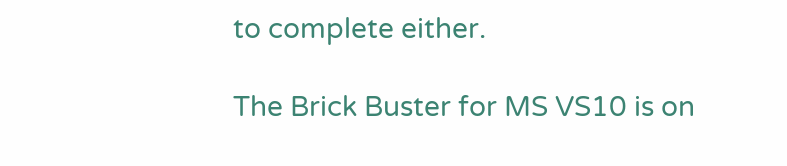to complete either.

The Brick Buster for MS VS10 is on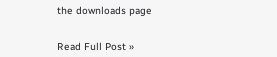the downloads page


Read Full Post »